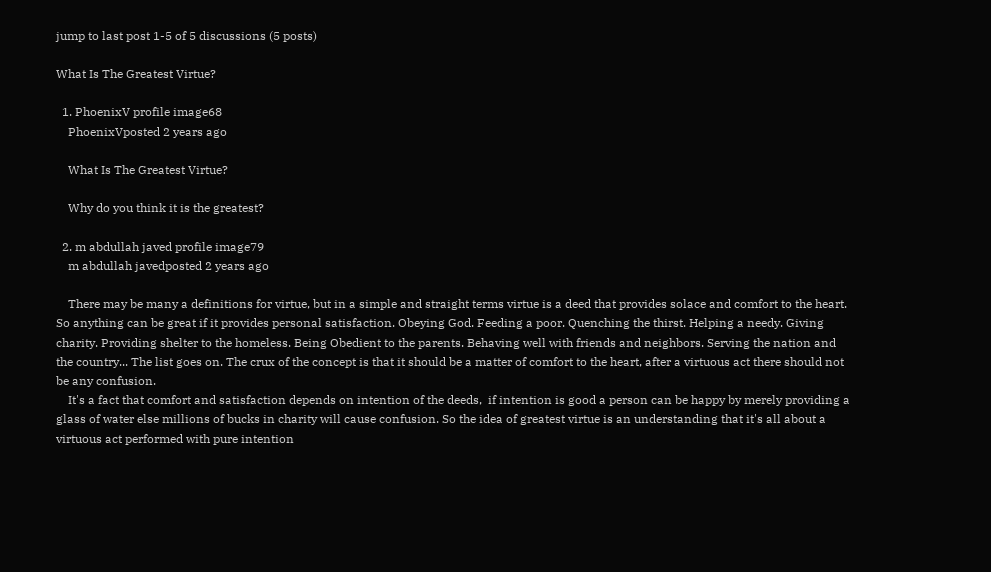jump to last post 1-5 of 5 discussions (5 posts)

What Is The Greatest Virtue?

  1. PhoenixV profile image68
    PhoenixVposted 2 years ago

    What Is The Greatest Virtue?

    Why do you think it is the greatest?

  2. m abdullah javed profile image79
    m abdullah javedposted 2 years ago

    There may be many a definitions for virtue, but in a simple and straight terms virtue is a deed that provides solace and comfort to the heart. So anything can be great if it provides personal satisfaction. Obeying God. Feeding a poor. Quenching the thirst. Helping a needy. Giving charity. Providing shelter to the homeless. Being Obedient to the parents. Behaving well with friends and neighbors. Serving the nation and the country... The list goes on. The crux of the concept is that it should be a matter of comfort to the heart, after a virtuous act there should not be any confusion.
    It's a fact that comfort and satisfaction depends on intention of the deeds,  if intention is good a person can be happy by merely providing a glass of water else millions of bucks in charity will cause confusion. So the idea of greatest virtue is an understanding that it's all about a virtuous act performed with pure intention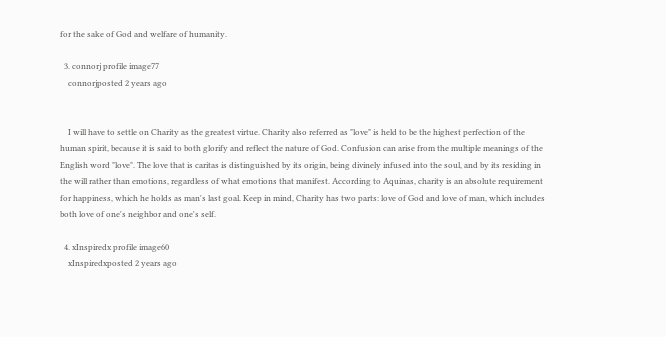for the sake of God and welfare of humanity.

  3. connorj profile image77
    connorjposted 2 years ago


    I will have to settle on Charity as the greatest virtue. Charity also referred as "love" is held to be the highest perfection of the human spirit, because it is said to both glorify and reflect the nature of God. Confusion can arise from the multiple meanings of the English word "love". The love that is caritas is distinguished by its origin, being divinely infused into the soul, and by its residing in the will rather than emotions, regardless of what emotions that manifest. According to Aquinas, charity is an absolute requirement for happiness, which he holds as man's last goal. Keep in mind, Charity has two parts: love of God and love of man, which includes both love of one's neighbor and one's self.

  4. xInspiredx profile image60
    xInspiredxposted 2 years ago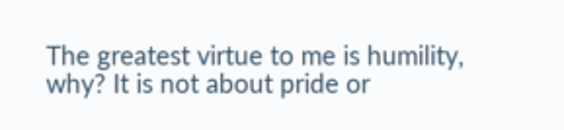The greatest virtue to me is humility, why? It is not about pride or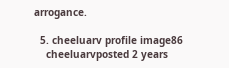arrogance.

  5. cheeluarv profile image86
    cheeluarvposted 2 years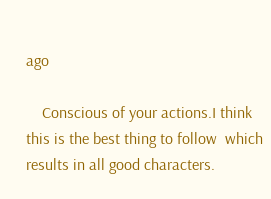ago

    Conscious of your actions.I think this is the best thing to follow  which results in all good characters.